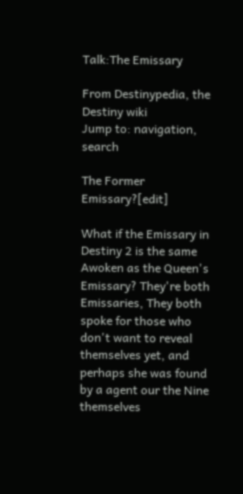Talk:The Emissary

From Destinypedia, the Destiny wiki
Jump to: navigation, search

The Former Emissary?[edit]

What if the Emissary in Destiny 2 is the same Awoken as the Queen's Emissary? They're both Emissaries, They both spoke for those who don't want to reveal themselves yet, and perhaps she was found by a agent our the Nine themselves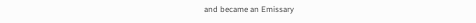and became an Emissary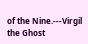of the Nine.---Virgil the Ghost